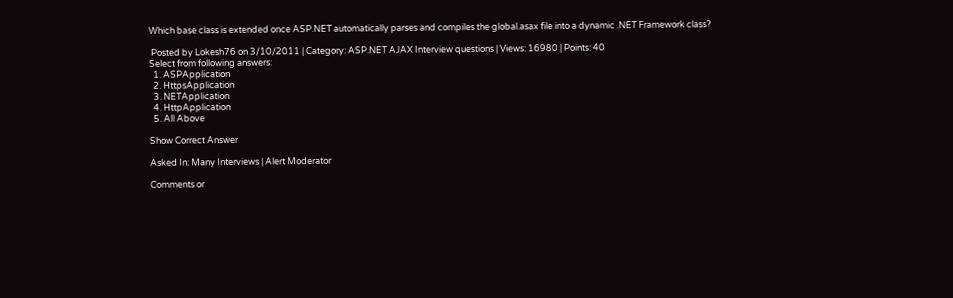Which base class is extended once ASP.NET automatically parses and compiles the global.asax file into a dynamic .NET Framework class?

 Posted by Lokesh76 on 3/10/2011 | Category: ASP.NET AJAX Interview questions | Views: 16980 | Points: 40
Select from following answers:
  1. ASPApplication
  2. HttpsApplication
  3. NETApplication
  4. HttpApplication
  5. All Above

Show Correct Answer

Asked In: Many Interviews | Alert Moderator

Comments or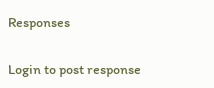Responses

Login to post response